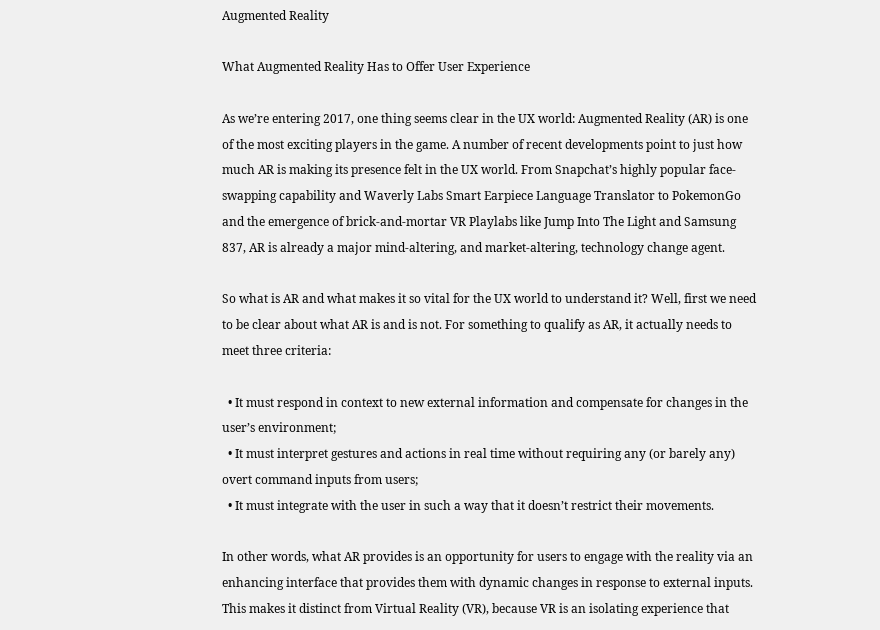Augmented Reality

What Augmented Reality Has to Offer User Experience

As we’re entering 2017, one thing seems clear in the UX world: Augmented Reality (AR) is one of the most exciting players in the game. A number of recent developments point to just how much AR is making its presence felt in the UX world. From Snapchat’s highly popular face-swapping capability and Waverly Labs Smart Earpiece Language Translator to PokemonGo and the emergence of brick-and-mortar VR Playlabs like Jump Into The Light and Samsung 837, AR is already a major mind-altering, and market-altering, technology change agent.

So what is AR and what makes it so vital for the UX world to understand it? Well, first we need to be clear about what AR is and is not. For something to qualify as AR, it actually needs to meet three criteria:

  • It must respond in context to new external information and compensate for changes in the user’s environment;
  • It must interpret gestures and actions in real time without requiring any (or barely any) overt command inputs from users;
  • It must integrate with the user in such a way that it doesn’t restrict their movements.

In other words, what AR provides is an opportunity for users to engage with the reality via an enhancing interface that provides them with dynamic changes in response to external inputs. This makes it distinct from Virtual Reality (VR), because VR is an isolating experience that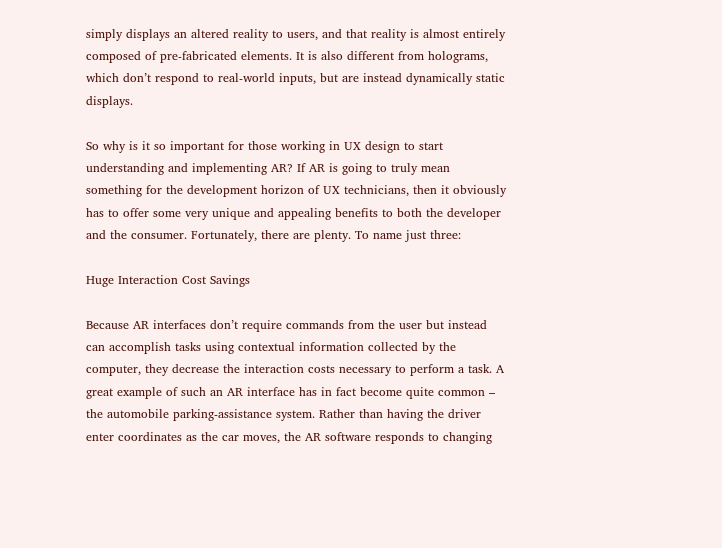simply displays an altered reality to users, and that reality is almost entirely composed of pre-fabricated elements. It is also different from holograms, which don’t respond to real-world inputs, but are instead dynamically static displays.

So why is it so important for those working in UX design to start understanding and implementing AR? If AR is going to truly mean something for the development horizon of UX technicians, then it obviously has to offer some very unique and appealing benefits to both the developer and the consumer. Fortunately, there are plenty. To name just three:

Huge Interaction Cost Savings

Because AR interfaces don’t require commands from the user but instead can accomplish tasks using contextual information collected by the computer, they decrease the interaction costs necessary to perform a task. A great example of such an AR interface has in fact become quite common – the automobile parking-assistance system. Rather than having the driver enter coordinates as the car moves, the AR software responds to changing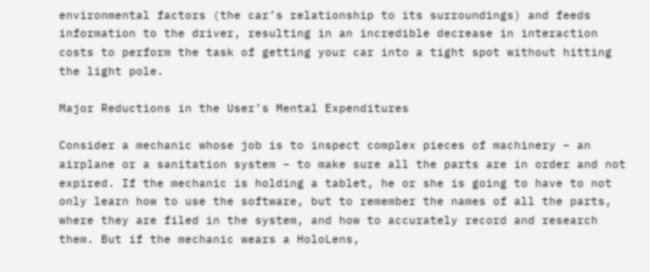environmental factors (the car’s relationship to its surroundings) and feeds information to the driver, resulting in an incredible decrease in interaction costs to perform the task of getting your car into a tight spot without hitting the light pole.

Major Reductions in the User’s Mental Expenditures

Consider a mechanic whose job is to inspect complex pieces of machinery – an airplane or a sanitation system – to make sure all the parts are in order and not expired. If the mechanic is holding a tablet, he or she is going to have to not only learn how to use the software, but to remember the names of all the parts, where they are filed in the system, and how to accurately record and research them. But if the mechanic wears a HoloLens,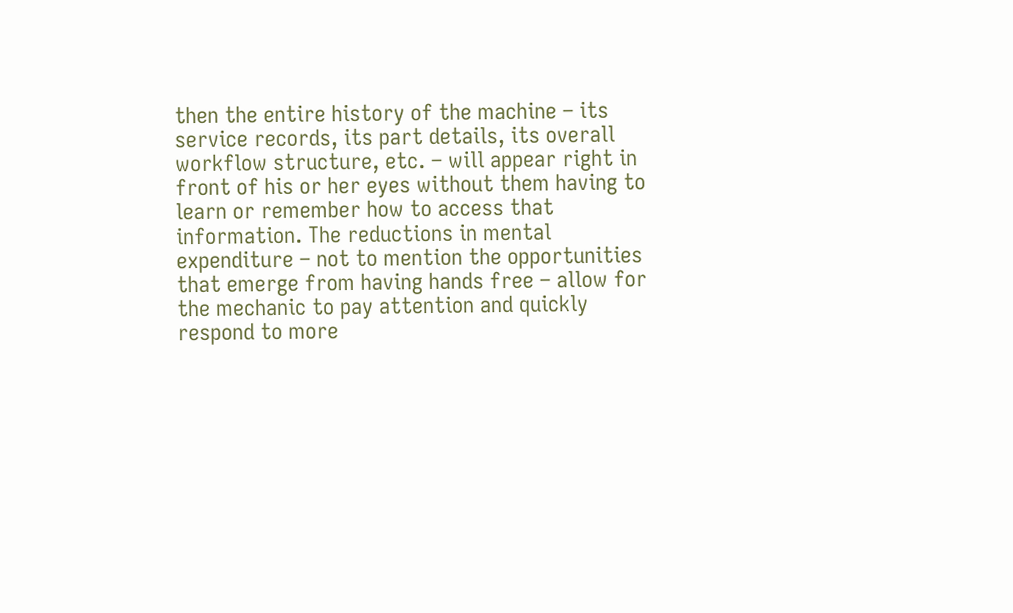then the entire history of the machine – its service records, its part details, its overall workflow structure, etc. – will appear right in front of his or her eyes without them having to learn or remember how to access that information. The reductions in mental expenditure – not to mention the opportunities that emerge from having hands free – allow for the mechanic to pay attention and quickly respond to more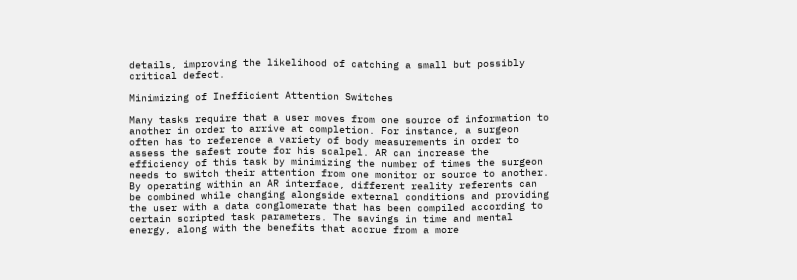details, improving the likelihood of catching a small but possibly critical defect.

Minimizing of Inefficient Attention Switches

Many tasks require that a user moves from one source of information to another in order to arrive at completion. For instance, a surgeon often has to reference a variety of body measurements in order to assess the safest route for his scalpel. AR can increase the efficiency of this task by minimizing the number of times the surgeon needs to switch their attention from one monitor or source to another. By operating within an AR interface, different reality referents can be combined while changing alongside external conditions and providing the user with a data conglomerate that has been compiled according to certain scripted task parameters. The savings in time and mental energy, along with the benefits that accrue from a more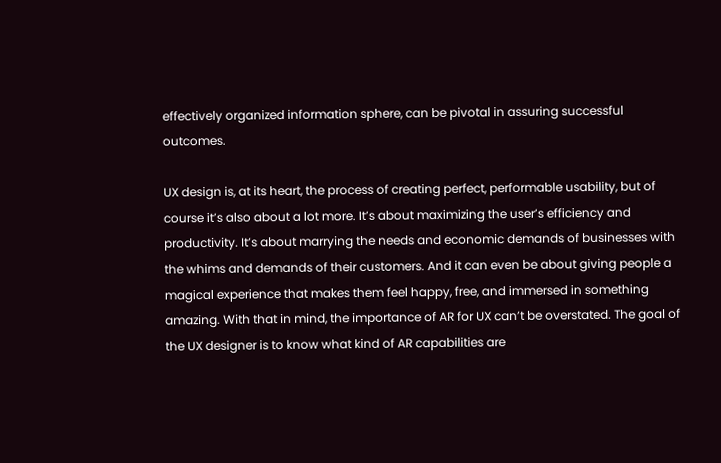effectively organized information sphere, can be pivotal in assuring successful outcomes.

UX design is, at its heart, the process of creating perfect, performable usability, but of course it’s also about a lot more. It’s about maximizing the user’s efficiency and productivity. It’s about marrying the needs and economic demands of businesses with the whims and demands of their customers. And it can even be about giving people a magical experience that makes them feel happy, free, and immersed in something amazing. With that in mind, the importance of AR for UX can’t be overstated. The goal of the UX designer is to know what kind of AR capabilities are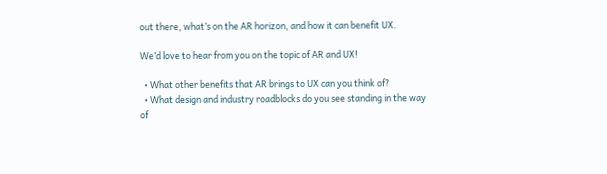out there, what’s on the AR horizon, and how it can benefit UX.

We’d love to hear from you on the topic of AR and UX!

  • What other benefits that AR brings to UX can you think of?
  • What design and industry roadblocks do you see standing in the way of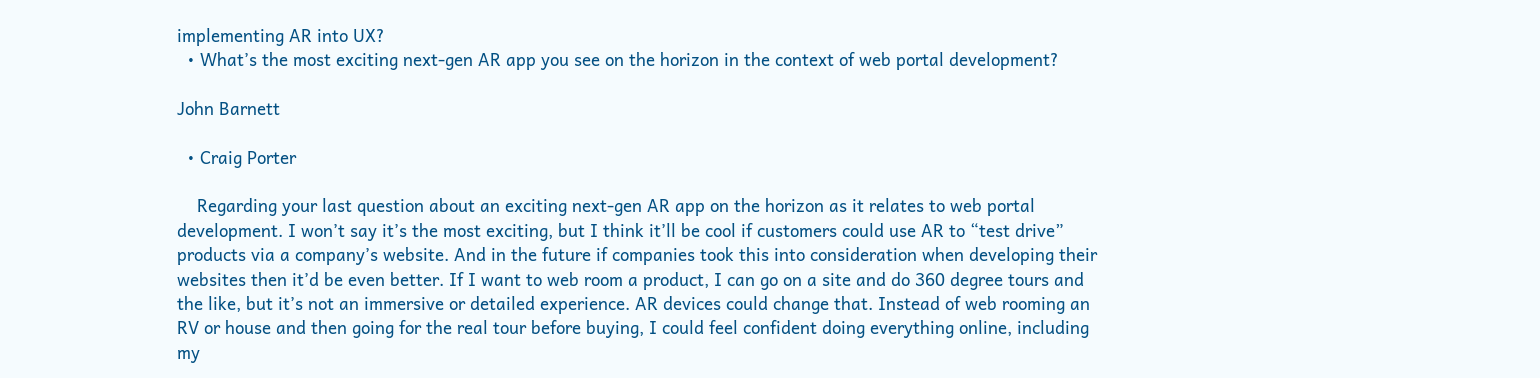implementing AR into UX?
  • What’s the most exciting next-gen AR app you see on the horizon in the context of web portal development?

John Barnett

  • Craig Porter

    Regarding your last question about an exciting next-gen AR app on the horizon as it relates to web portal development. I won’t say it’s the most exciting, but I think it’ll be cool if customers could use AR to “test drive” products via a company’s website. And in the future if companies took this into consideration when developing their websites then it’d be even better. If I want to web room a product, I can go on a site and do 360 degree tours and the like, but it’s not an immersive or detailed experience. AR devices could change that. Instead of web rooming an RV or house and then going for the real tour before buying, I could feel confident doing everything online, including my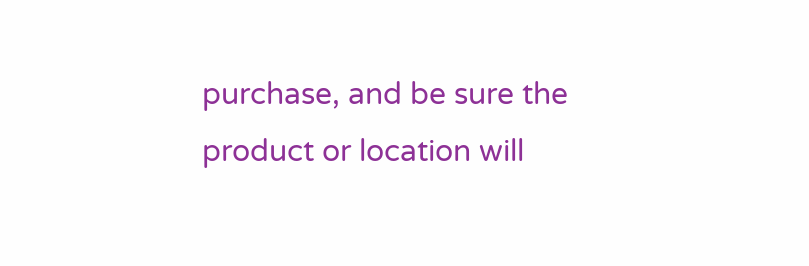purchase, and be sure the product or location will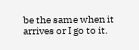be the same when it arrives or I go to it.